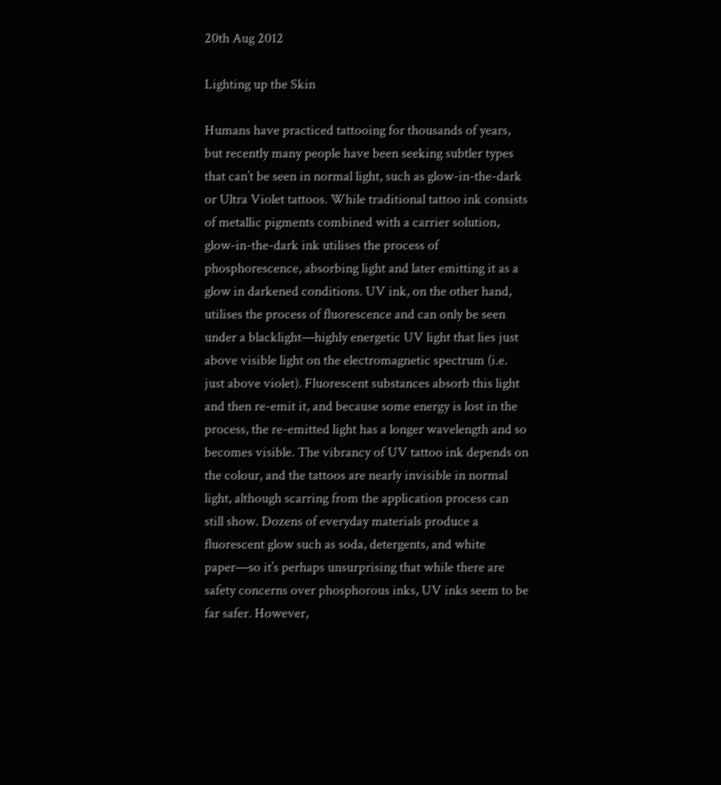20th Aug 2012

Lighting up the Skin

Humans have practiced tattooing for thousands of years, but recently many people have been seeking subtler types that can’t be seen in normal light, such as glow-in-the-dark or Ultra Violet tattoos. While traditional tattoo ink consists of metallic pigments combined with a carrier solution, glow-in-the-dark ink utilises the process of phosphorescence, absorbing light and later emitting it as a glow in darkened conditions. UV ink, on the other hand, utilises the process of fluorescence and can only be seen under a blacklight—highly energetic UV light that lies just above visible light on the electromagnetic spectrum (i.e. just above violet). Fluorescent substances absorb this light and then re-emit it, and because some energy is lost in the process, the re-emitted light has a longer wavelength and so becomes visible. The vibrancy of UV tattoo ink depends on the colour, and the tattoos are nearly invisible in normal light, although scarring from the application process can still show. Dozens of everyday materials produce a fluorescent glow such as soda, detergents, and white paper—so it’s perhaps unsurprising that while there are safety concerns over phosphorous inks, UV inks seem to be far safer. However,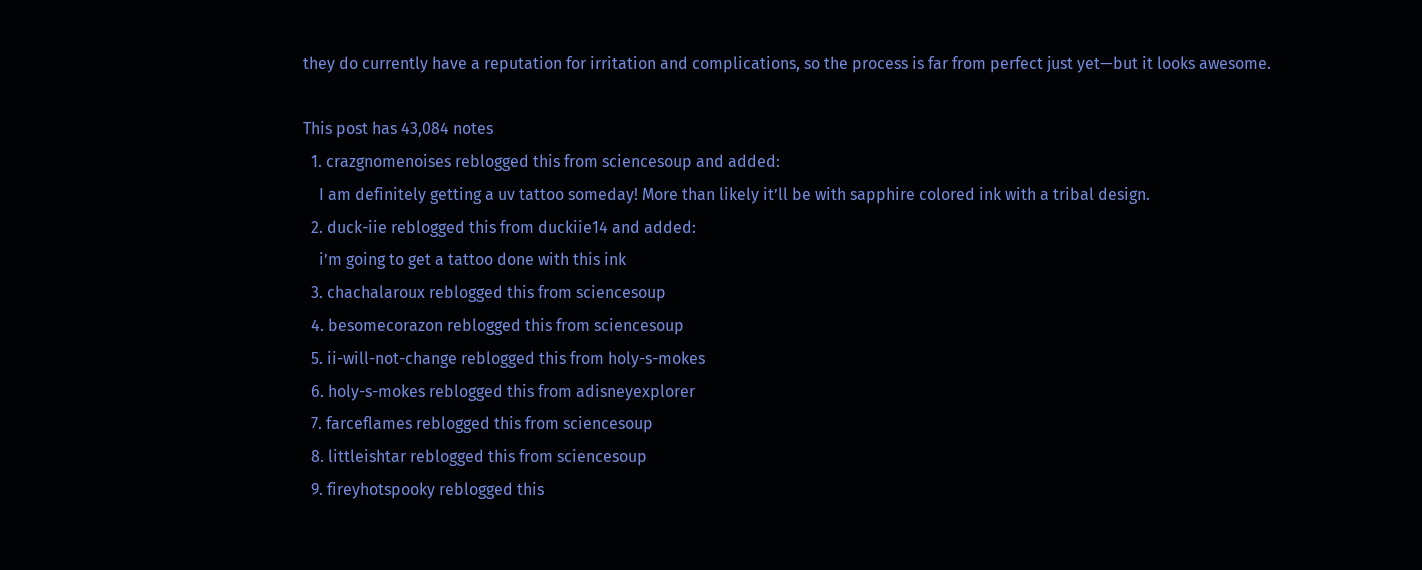they do currently have a reputation for irritation and complications, so the process is far from perfect just yet—but it looks awesome.

This post has 43,084 notes
  1. crazgnomenoises reblogged this from sciencesoup and added:
    I am definitely getting a uv tattoo someday! More than likely it’ll be with sapphire colored ink with a tribal design.
  2. duck-iie reblogged this from duckiie14 and added:
    i’m going to get a tattoo done with this ink
  3. chachalaroux reblogged this from sciencesoup
  4. besomecorazon reblogged this from sciencesoup
  5. ii-will-not-change reblogged this from holy-s-mokes
  6. holy-s-mokes reblogged this from adisneyexplorer
  7. farceflames reblogged this from sciencesoup
  8. littleishtar reblogged this from sciencesoup
  9. fireyhotspooky reblogged this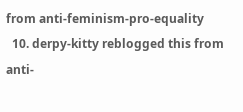from anti-feminism-pro-equality
  10. derpy-kitty reblogged this from anti-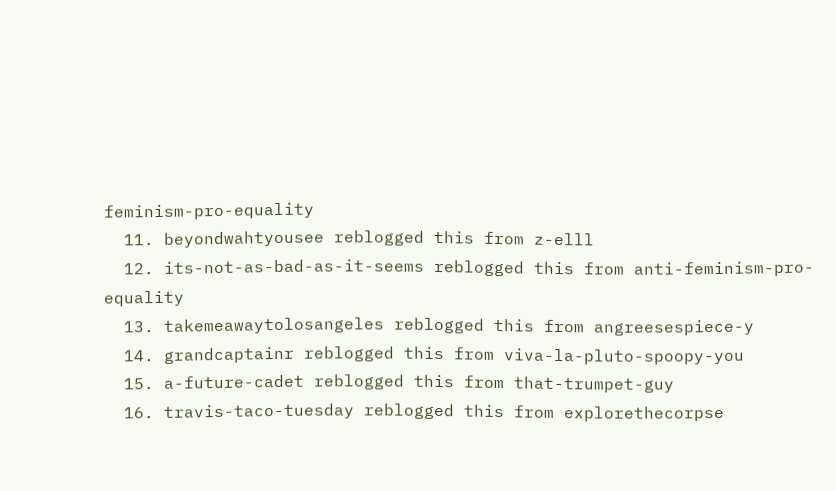feminism-pro-equality
  11. beyondwahtyousee reblogged this from z-elll
  12. its-not-as-bad-as-it-seems reblogged this from anti-feminism-pro-equality
  13. takemeawaytolosangeles reblogged this from angreesespiece-y
  14. grandcaptainr reblogged this from viva-la-pluto-spoopy-you
  15. a-future-cadet reblogged this from that-trumpet-guy
  16. travis-taco-tuesday reblogged this from explorethecorpse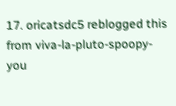17. oricatsdc5 reblogged this from viva-la-pluto-spoopy-you